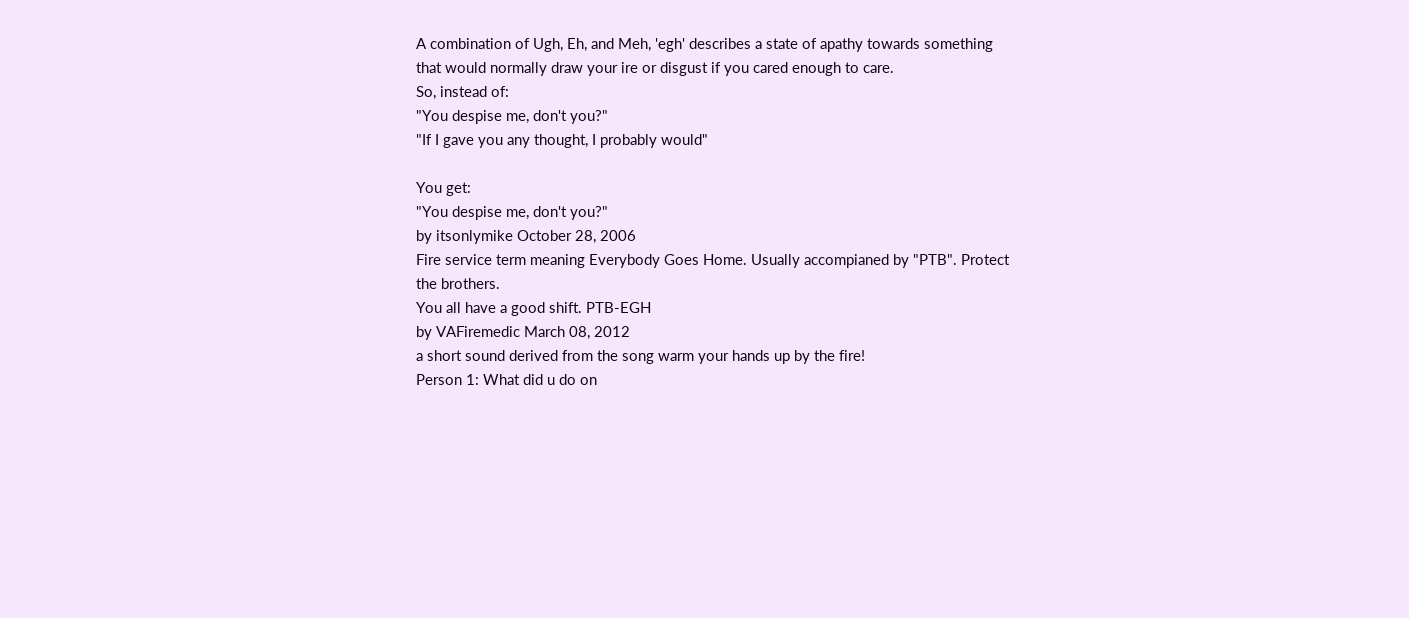A combination of Ugh, Eh, and Meh, 'egh' describes a state of apathy towards something that would normally draw your ire or disgust if you cared enough to care.
So, instead of:
"You despise me, don't you?"
"If I gave you any thought, I probably would"

You get:
"You despise me, don't you?"
by itsonlymike October 28, 2006
Fire service term meaning Everybody Goes Home. Usually accompianed by "PTB". Protect the brothers.
You all have a good shift. PTB-EGH
by VAFiremedic March 08, 2012
a short sound derived from the song warm your hands up by the fire!
Person 1: What did u do on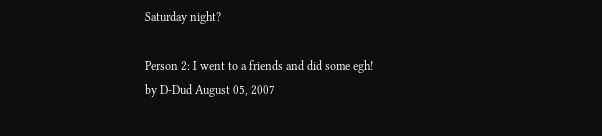Saturday night?

Person 2: I went to a friends and did some egh!
by D-Dud August 05, 2007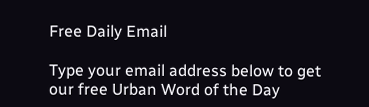Free Daily Email

Type your email address below to get our free Urban Word of the Day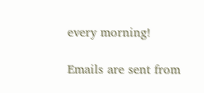every morning!

Emails are sent from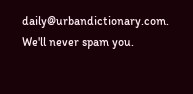daily@urbandictionary.com. We'll never spam you.